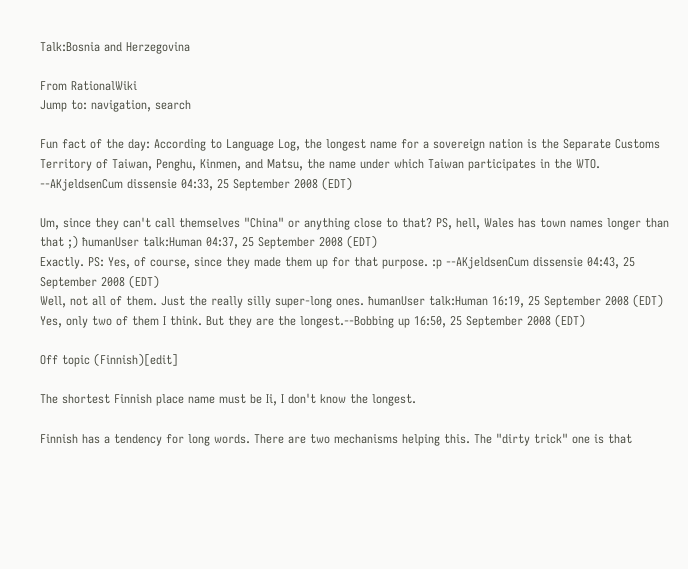Talk:Bosnia and Herzegovina

From RationalWiki
Jump to: navigation, search

Fun fact of the day: According to Language Log, the longest name for a sovereign nation is the Separate Customs Territory of Taiwan, Penghu, Kinmen, and Matsu, the name under which Taiwan participates in the WTO. --AKjeldsenCum dissensie 04:33, 25 September 2008 (EDT)

Um, since they can't call themselves "China" or anything close to that? PS, hell, Wales has town names longer than that ;) ħumanUser talk:Human 04:37, 25 September 2008 (EDT)
Exactly. PS: Yes, of course, since they made them up for that purpose. :p --AKjeldsenCum dissensie 04:43, 25 September 2008 (EDT)
Well, not all of them. Just the really silly super-long ones. ħumanUser talk:Human 16:19, 25 September 2008 (EDT)
Yes, only two of them I think. But they are the longest.--Bobbing up 16:50, 25 September 2008 (EDT)

Off topic (Finnish)[edit]

The shortest Finnish place name must be Ii, I don't know the longest.

Finnish has a tendency for long words. There are two mechanisms helping this. The "dirty trick" one is that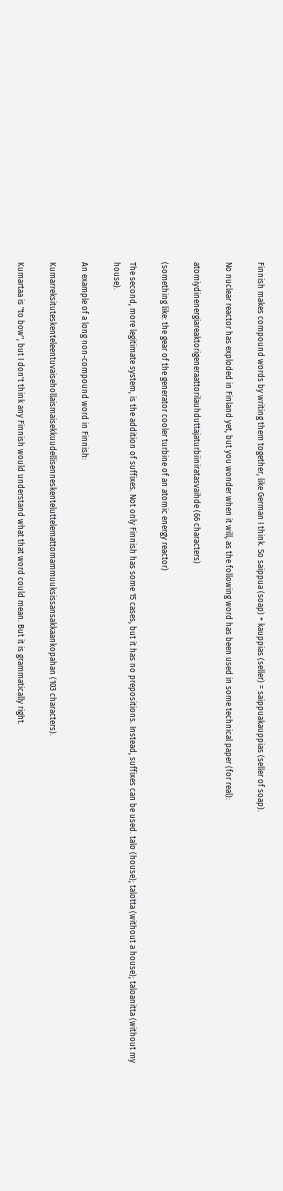Finnish makes compound words by writing them together, like German I think. So saippua (soap) + kauppias (seller) = saippuakauppias (seller of soap).

No nuclear reactor has exploded in Finland yet, but you wonder when it will, as the following word has been used in some technical paper (for real):

atomiydinenergiareaktorigeneraattorilauhduttajaturbiiniratasvaihde (66 characters)

(something like: the gear of the generator cooler turbine of an atomic energy reactor)

The second, more legitimate system, is the addition of suffixes. Not only Finnish has some 15 cases, but it has no prepositions. Instead, suffixes can be used. talo (house); talotta (without a house); taloanitta (without my house).

An example of a long non-compound word in Finnish:

Kumarreksituteskenteleentuvaisehollaismaisekkuudellisenneskenteluttelemattomammuuksissansakkaankopahan (103 characters).

Kumartaa is "to bow", but I don't think any Finnish would understand what that word could mean. But it is grammatically right.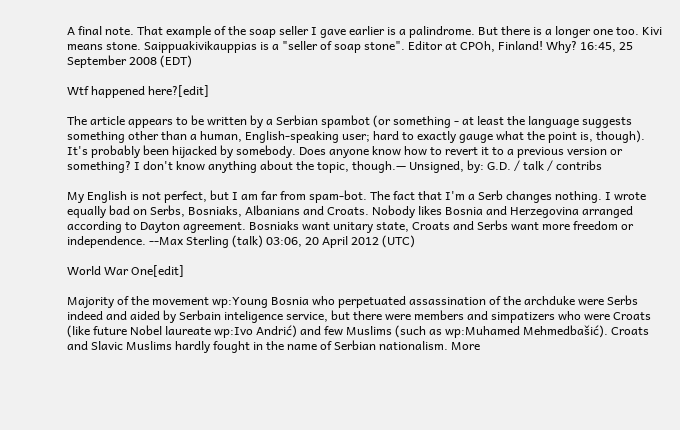A final note. That example of the soap seller I gave earlier is a palindrome. But there is a longer one too. Kivi means stone. Saippuakivikauppias is a "seller of soap stone". Editor at CPOh, Finland! Why? 16:45, 25 September 2008 (EDT)

Wtf happened here?[edit]

The article appears to be written by a Serbian spambot (or something - at least the language suggests something other than a human, English-speaking user; hard to exactly gauge what the point is, though). It's probably been hijacked by somebody. Does anyone know how to revert it to a previous version or something? I don't know anything about the topic, though.— Unsigned, by: G.D. / talk / contribs

My English is not perfect, but I am far from spam-bot. The fact that I'm a Serb changes nothing. I wrote equally bad on Serbs, Bosniaks, Albanians and Croats. Nobody likes Bosnia and Herzegovina arranged according to Dayton agreement. Bosniaks want unitary state, Croats and Serbs want more freedom or independence. --Max Sterling (talk) 03:06, 20 April 2012 (UTC)

World War One[edit]

Majority of the movement wp:Young Bosnia who perpetuated assassination of the archduke were Serbs indeed and aided by Serbain inteligence service, but there were members and simpatizers who were Croats (like future Nobel laureate wp:Ivo Andrić) and few Muslims (such as wp:Muhamed Mehmedbašić). Croats and Slavic Muslims hardly fought in the name of Serbian nationalism. More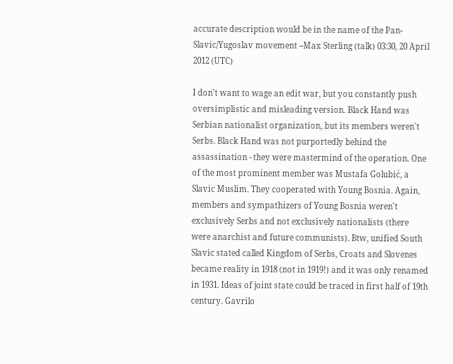accurate description would be in the name of the Pan-Slavic/Yugoslav movement --Max Sterling (talk) 03:30, 20 April 2012 (UTC)

I don't want to wage an edit war, but you constantly push oversimplistic and misleading version. Black Hand was Serbian nationalist organization, but its members weren't Serbs. Black Hand was not purportedly behind the assassination - they were mastermind of the operation. One of the most prominent member was Mustafa Golubić, a Slavic Muslim. They cooperated with Young Bosnia. Again, members and sympathizers of Young Bosnia weren't exclusively Serbs and not exclusively nationalists (there were anarchist and future communists). Btw, unified South Slavic stated called Kingdom of Serbs, Croats and Slovenes became reality in 1918 (not in 1919!) and it was only renamed in 1931. Ideas of joint state could be traced in first half of 19th century. Gavrilo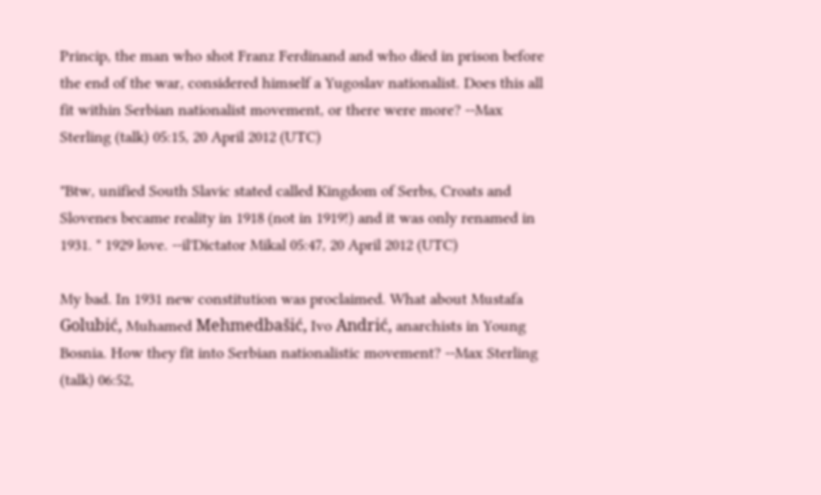Princip, the man who shot Franz Ferdinand and who died in prison before the end of the war, considered himself a Yugoslav nationalist. Does this all fit within Serbian nationalist movement, or there were more? --Max Sterling (talk) 05:15, 20 April 2012 (UTC)

"Btw, unified South Slavic stated called Kingdom of Serbs, Croats and Slovenes became reality in 1918 (not in 1919!) and it was only renamed in 1931. " 1929 love. --il'Dictator Mikal 05:47, 20 April 2012 (UTC)

My bad. In 1931 new constitution was proclaimed. What about Mustafa Golubić, Muhamed Mehmedbašić, Ivo Andrić, anarchists in Young Bosnia. How they fit into Serbian nationalistic movement? --Max Sterling (talk) 06:52,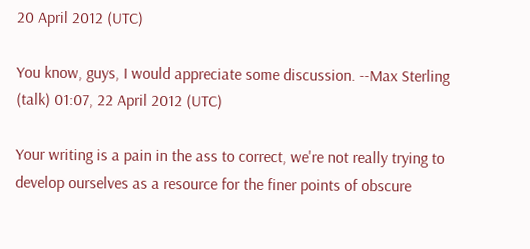20 April 2012 (UTC)

You know, guys, I would appreciate some discussion. --Max Sterling (talk) 01:07, 22 April 2012 (UTC)

Your writing is a pain in the ass to correct, we're not really trying to develop ourselves as a resource for the finer points of obscure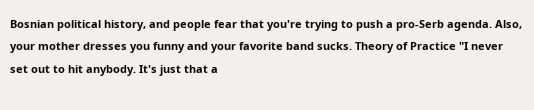Bosnian political history, and people fear that you're trying to push a pro-Serb agenda. Also, your mother dresses you funny and your favorite band sucks. Theory of Practice "I never set out to hit anybody. It's just that a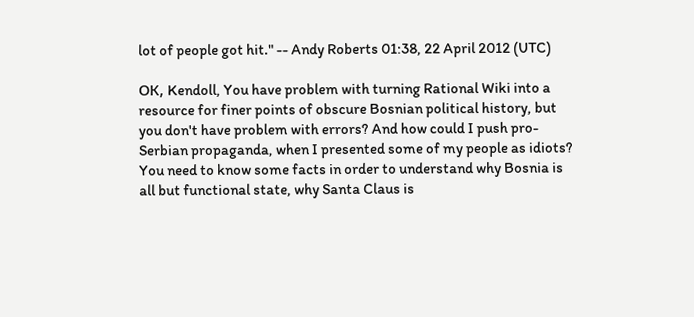lot of people got hit." -- Andy Roberts 01:38, 22 April 2012 (UTC)

ОК, Kendoll, You have problem with turning Rational Wiki into a resource for finer points of obscure Bosnian political history, but you don't have problem with errors? And how could I push pro-Serbian propaganda, when I presented some of my people as idiots? You need to know some facts in order to understand why Bosnia is all but functional state, why Santa Claus is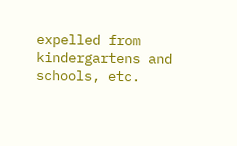expelled from kindergartens and schools, etc.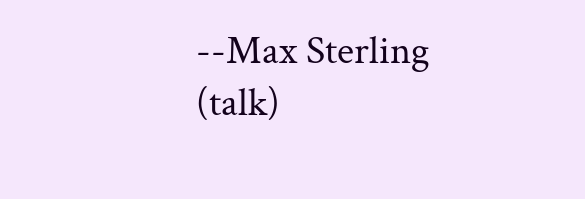--Max Sterling (talk)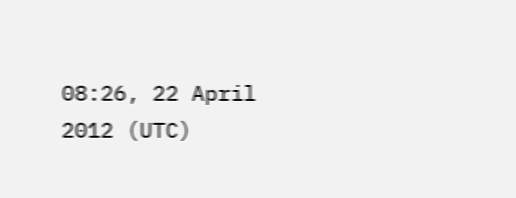08:26, 22 April 2012 (UTC)